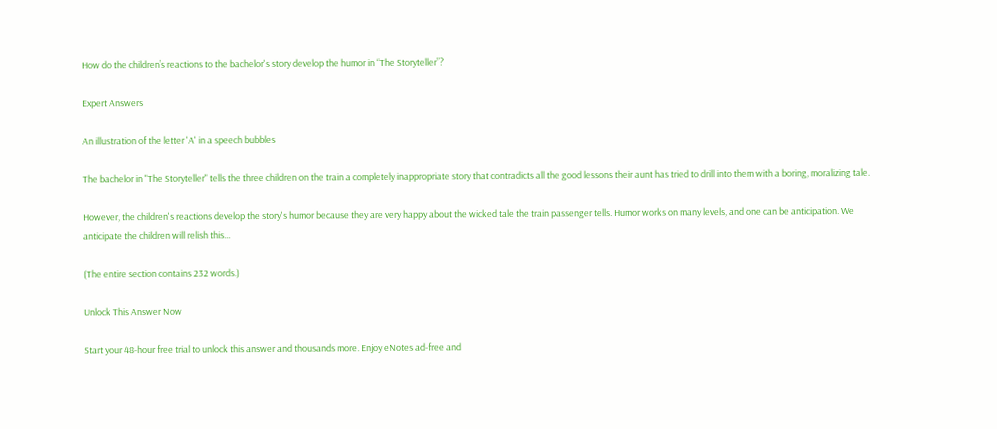How do the children’s reactions to the bachelor's story develop the humor in “The Storyteller”?

Expert Answers

An illustration of the letter 'A' in a speech bubbles

The bachelor in "The Storyteller" tells the three children on the train a completely inappropriate story that contradicts all the good lessons their aunt has tried to drill into them with a boring, moralizing tale.

However, the children's reactions develop the story's humor because they are very happy about the wicked tale the train passenger tells. Humor works on many levels, and one can be anticipation. We anticipate the children will relish this...

(The entire section contains 232 words.)

Unlock This Answer Now

Start your 48-hour free trial to unlock this answer and thousands more. Enjoy eNotes ad-free and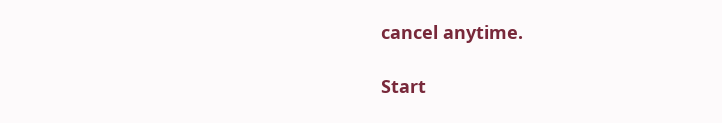cancel anytime.

Start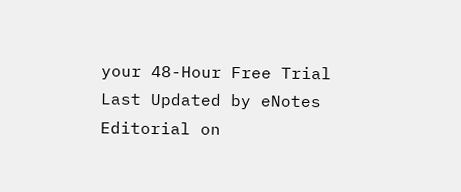your 48-Hour Free Trial
Last Updated by eNotes Editorial on